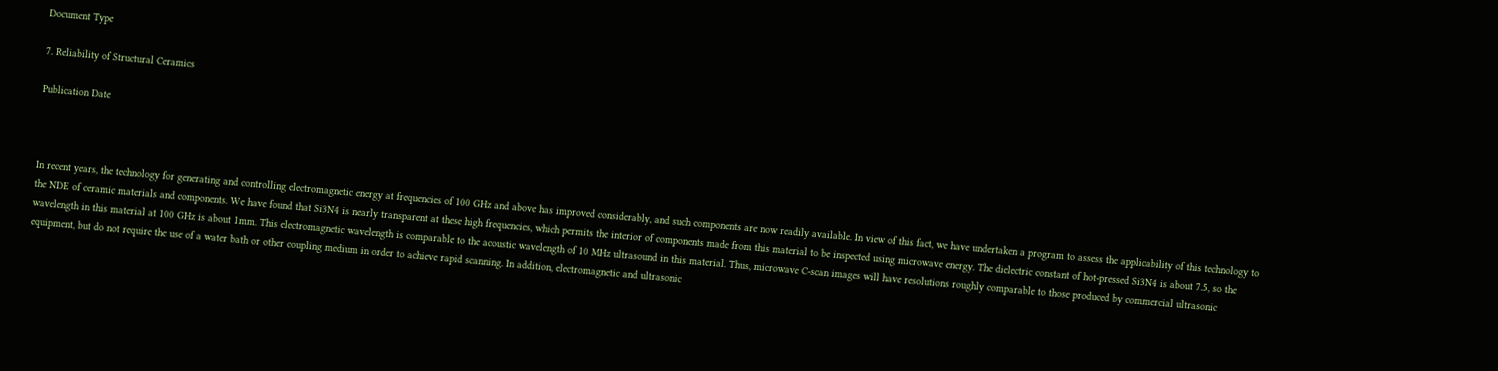Document Type

7. Reliability of Structural Ceramics

Publication Date



In recent years, the technology for generating and controlling electromagnetic energy at frequencies of 100 GHz and above has improved considerably, and such components are now readily available. In view of this fact, we have undertaken a program to assess the applicability of this technology to the NDE of ceramic materials and components. We have found that Si3N4 is nearly transparent at these high frequencies, which permits the interior of components made from this material to be inspected using microwave energy. The dielectric constant of hot-pressed Si3N4 is about 7.5, so the wavelength in this material at 100 GHz is about 1mm. This electromagnetic wavelength is comparable to the acoustic wavelength of 10 MHz ultrasound in this material. Thus, microwave C-scan images will have resolutions roughly comparable to those produced by commercial ultrasonic equipment, but do not require the use of a water bath or other coupling medium in order to achieve rapid scanning. In addition, electromagnetic and ultrasonic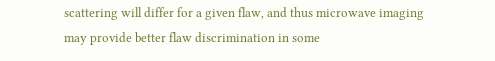scattering will differ for a given flaw, and thus microwave imaging may provide better flaw discrimination in some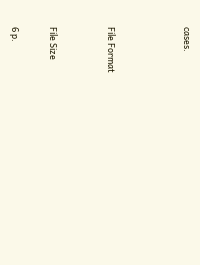cases.



File Format


File Size

6 p.